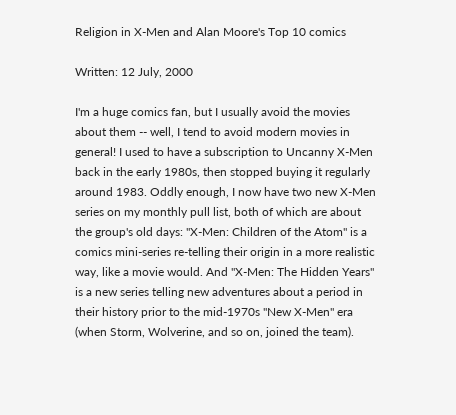Religion in X-Men and Alan Moore's Top 10 comics

Written: 12 July, 2000

I'm a huge comics fan, but I usually avoid the movies about them -- well, I tend to avoid modern movies in general! I used to have a subscription to Uncanny X-Men back in the early 1980s, then stopped buying it regularly around 1983. Oddly enough, I now have two new X-Men series on my monthly pull list, both of which are about the group's old days: "X-Men: Children of the Atom" is a comics mini-series re-telling their origin in a more realistic way, like a movie would. And "X-Men: The Hidden Years" is a new series telling new adventures about a period in their history prior to the mid-1970s "New X-Men" era (when Storm, Wolverine, and so on, joined the team).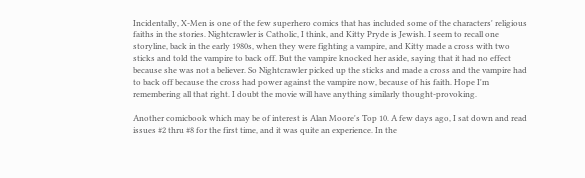Incidentally, X-Men is one of the few superhero comics that has included some of the characters' religious faiths in the stories. Nightcrawler is Catholic, I think, and Kitty Pryde is Jewish. I seem to recall one storyline, back in the early 1980s, when they were fighting a vampire, and Kitty made a cross with two sticks and told the vampire to back off. But the vampire knocked her aside, saying that it had no effect because she was not a believer. So Nightcrawler picked up the sticks and made a cross and the vampire had to back off because the cross had power against the vampire now, because of his faith. Hope I'm remembering all that right. I doubt the movie will have anything similarly thought-provoking.

Another comicbook which may be of interest is Alan Moore's Top 10. A few days ago, I sat down and read issues #2 thru #8 for the first time, and it was quite an experience. In the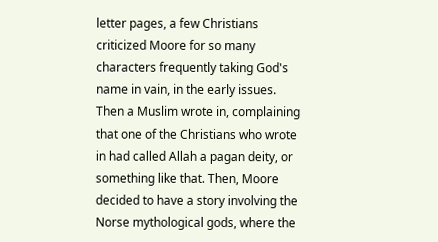letter pages, a few Christians criticized Moore for so many characters frequently taking God's name in vain, in the early issues. Then a Muslim wrote in, complaining that one of the Christians who wrote in had called Allah a pagan deity, or something like that. Then, Moore decided to have a story involving the Norse mythological gods, where the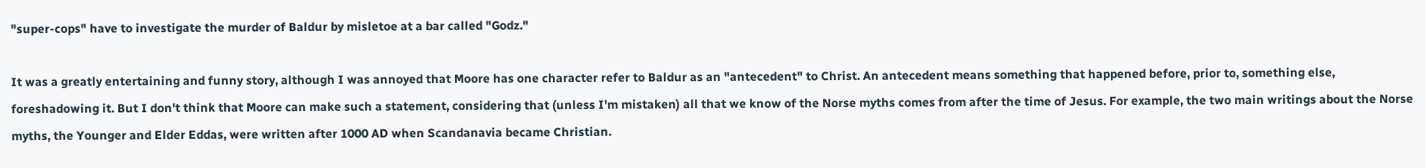"super-cops" have to investigate the murder of Baldur by misletoe at a bar called "Godz."

It was a greatly entertaining and funny story, although I was annoyed that Moore has one character refer to Baldur as an "antecedent" to Christ. An antecedent means something that happened before, prior to, something else, foreshadowing it. But I don't think that Moore can make such a statement, considering that (unless I'm mistaken) all that we know of the Norse myths comes from after the time of Jesus. For example, the two main writings about the Norse myths, the Younger and Elder Eddas, were written after 1000 AD when Scandanavia became Christian.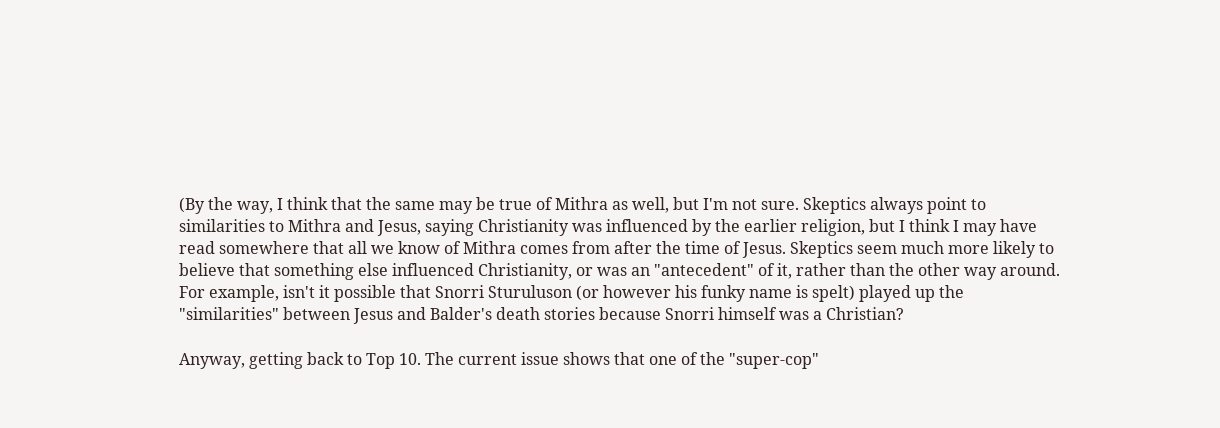(By the way, I think that the same may be true of Mithra as well, but I'm not sure. Skeptics always point to similarities to Mithra and Jesus, saying Christianity was influenced by the earlier religion, but I think I may have read somewhere that all we know of Mithra comes from after the time of Jesus. Skeptics seem much more likely to believe that something else influenced Christianity, or was an "antecedent" of it, rather than the other way around. For example, isn't it possible that Snorri Sturuluson (or however his funky name is spelt) played up the "similarities" between Jesus and Balder's death stories because Snorri himself was a Christian?

Anyway, getting back to Top 10. The current issue shows that one of the "super-cop"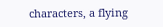characters, a flying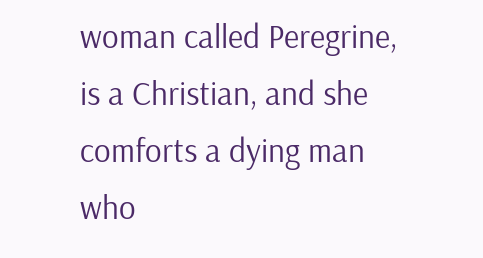woman called Peregrine, is a Christian, and she comforts a dying man who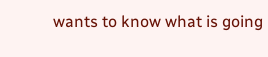wants to know what is going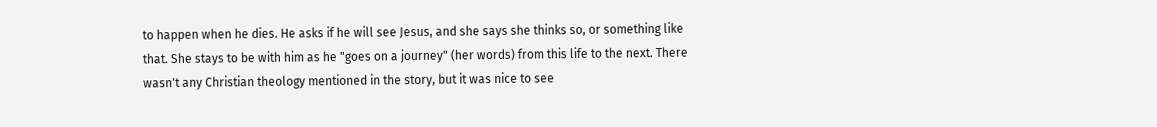to happen when he dies. He asks if he will see Jesus, and she says she thinks so, or something like that. She stays to be with him as he "goes on a journey" (her words) from this life to the next. There wasn't any Christian theology mentioned in the story, but it was nice to see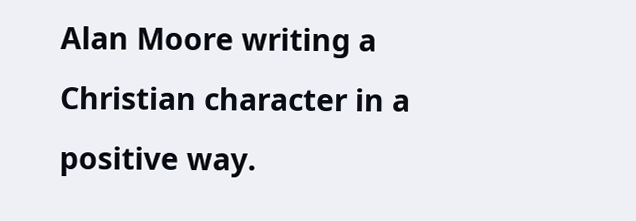Alan Moore writing a Christian character in a positive way.